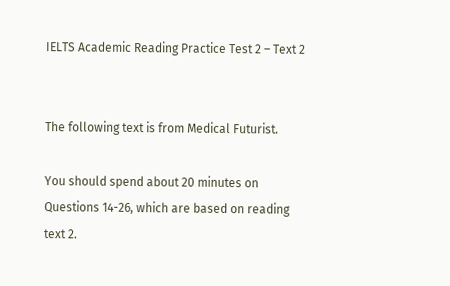IELTS Academic Reading Practice Test 2 – Text 2


The following text is from Medical Futurist.

You should spend about 20 minutes on Questions 14-26, which are based on reading text 2.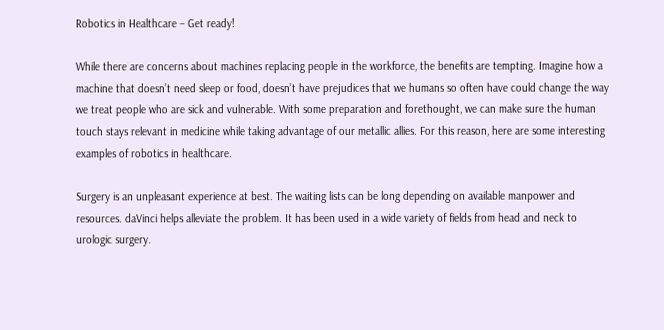Robotics in Healthcare – Get ready!

While there are concerns about machines replacing people in the workforce, the benefits are tempting. Imagine how a machine that doesn’t need sleep or food, doesn’t have prejudices that we humans so often have could change the way we treat people who are sick and vulnerable. With some preparation and forethought, we can make sure the human touch stays relevant in medicine while taking advantage of our metallic allies. For this reason, here are some interesting examples of robotics in healthcare.

Surgery is an unpleasant experience at best. The waiting lists can be long depending on available manpower and resources. daVinci helps alleviate the problem. It has been used in a wide variety of fields from head and neck to urologic surgery.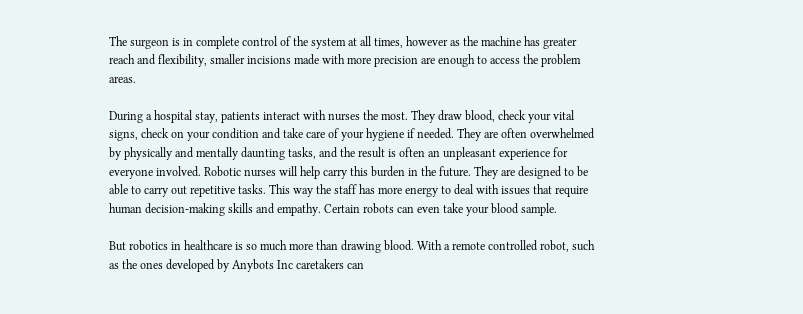The surgeon is in complete control of the system at all times, however as the machine has greater reach and flexibility, smaller incisions made with more precision are enough to access the problem areas.

During a hospital stay, patients interact with nurses the most. They draw blood, check your vital signs, check on your condition and take care of your hygiene if needed. They are often overwhelmed by physically and mentally daunting tasks, and the result is often an unpleasant experience for everyone involved. Robotic nurses will help carry this burden in the future. They are designed to be able to carry out repetitive tasks. This way the staff has more energy to deal with issues that require human decision-making skills and empathy. Certain robots can even take your blood sample.

But robotics in healthcare is so much more than drawing blood. With a remote controlled robot, such as the ones developed by Anybots Inc caretakers can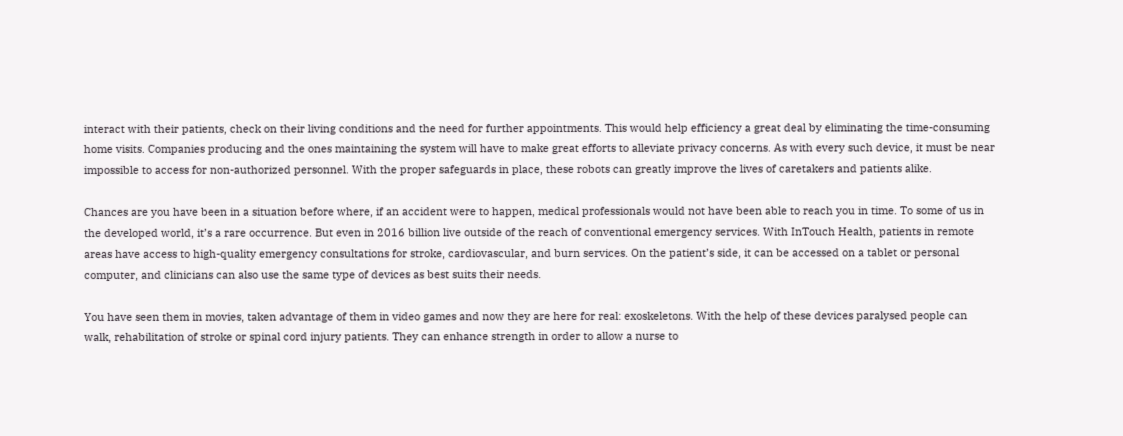interact with their patients, check on their living conditions and the need for further appointments. This would help efficiency a great deal by eliminating the time-consuming home visits. Companies producing and the ones maintaining the system will have to make great efforts to alleviate privacy concerns. As with every such device, it must be near impossible to access for non-authorized personnel. With the proper safeguards in place, these robots can greatly improve the lives of caretakers and patients alike.

Chances are you have been in a situation before where, if an accident were to happen, medical professionals would not have been able to reach you in time. To some of us in the developed world, it’s a rare occurrence. But even in 2016 billion live outside of the reach of conventional emergency services. With InTouch Health, patients in remote areas have access to high-quality emergency consultations for stroke, cardiovascular, and burn services. On the patient’s side, it can be accessed on a tablet or personal computer, and clinicians can also use the same type of devices as best suits their needs.

You have seen them in movies, taken advantage of them in video games and now they are here for real: exoskeletons. With the help of these devices paralysed people can walk, rehabilitation of stroke or spinal cord injury patients. They can enhance strength in order to allow a nurse to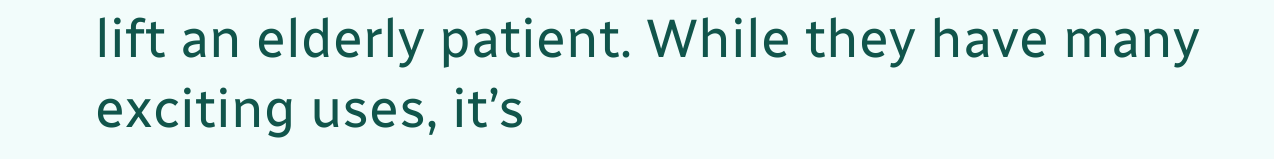lift an elderly patient. While they have many exciting uses, it’s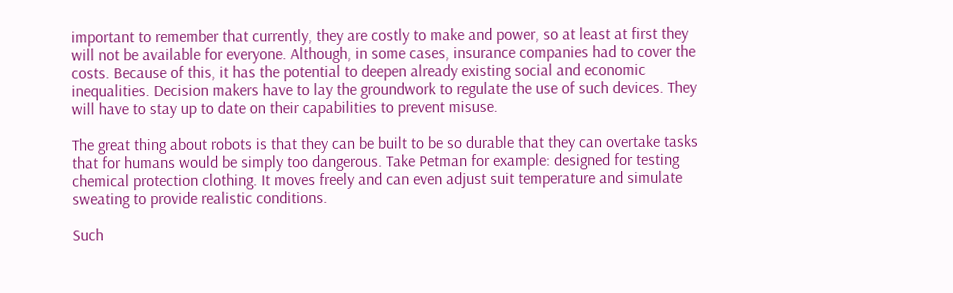important to remember that currently, they are costly to make and power, so at least at first they will not be available for everyone. Although, in some cases, insurance companies had to cover the costs. Because of this, it has the potential to deepen already existing social and economic inequalities. Decision makers have to lay the groundwork to regulate the use of such devices. They will have to stay up to date on their capabilities to prevent misuse.

The great thing about robots is that they can be built to be so durable that they can overtake tasks that for humans would be simply too dangerous. Take Petman for example: designed for testing chemical protection clothing. It moves freely and can even adjust suit temperature and simulate sweating to provide realistic conditions.

Such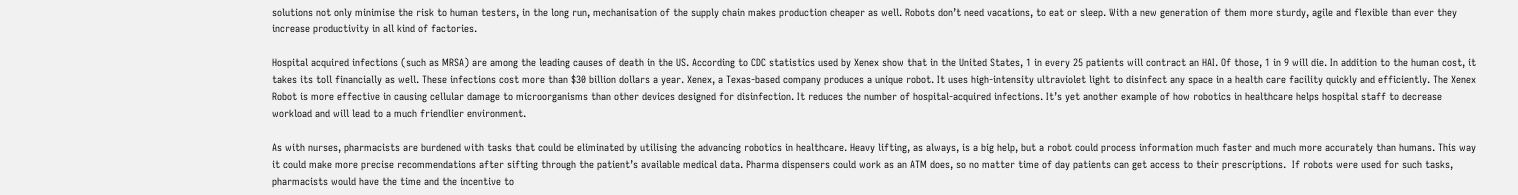solutions not only minimise the risk to human testers, in the long run, mechanisation of the supply chain makes production cheaper as well. Robots don’t need vacations, to eat or sleep. With a new generation of them more sturdy, agile and flexible than ever they increase productivity in all kind of factories.

Hospital acquired infections (such as MRSA) are among the leading causes of death in the US. According to CDC statistics used by Xenex show that in the United States, 1 in every 25 patients will contract an HAI. Of those, 1 in 9 will die. In addition to the human cost, it takes its toll financially as well. These infections cost more than $30 billion dollars a year. Xenex, a Texas-based company produces a unique robot. It uses high-intensity ultraviolet light to disinfect any space in a health care facility quickly and efficiently. The Xenex Robot is more effective in causing cellular damage to microorganisms than other devices designed for disinfection. It reduces the number of hospital-acquired infections. It’s yet another example of how robotics in healthcare helps hospital staff to decrease workload and will lead to a much friendlier environment.

As with nurses, pharmacists are burdened with tasks that could be eliminated by utilising the advancing robotics in healthcare. Heavy lifting, as always, is a big help, but a robot could process information much faster and much more accurately than humans. This way it could make more precise recommendations after sifting through the patient’s available medical data. Pharma dispensers could work as an ATM does, so no matter time of day patients can get access to their prescriptions.  If robots were used for such tasks, pharmacists would have the time and the incentive to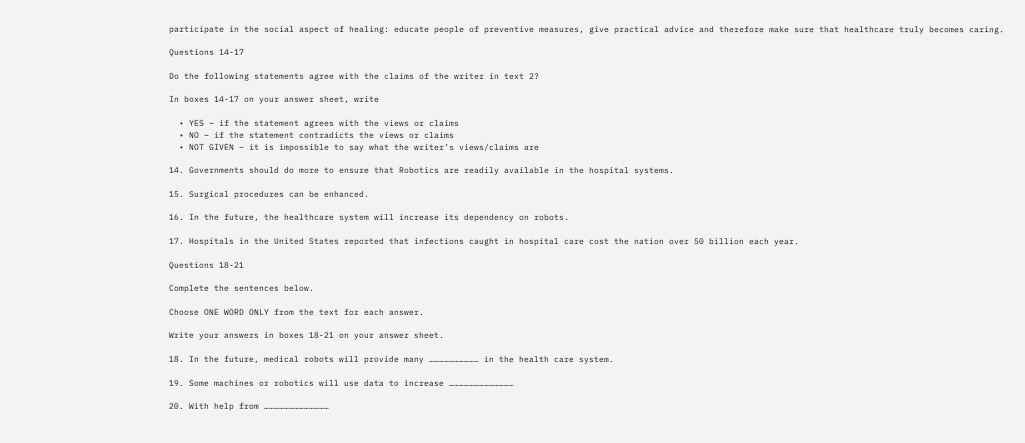participate in the social aspect of healing: educate people of preventive measures, give practical advice and therefore make sure that healthcare truly becomes caring.

Questions 14-17

Do the following statements agree with the claims of the writer in text 2?

In boxes 14-17 on your answer sheet, write

  • YES – if the statement agrees with the views or claims
  • NO – if the statement contradicts the views or claims
  • NOT GIVEN – it is impossible to say what the writer’s views/claims are

14. Governments should do more to ensure that Robotics are readily available in the hospital systems.

15. Surgical procedures can be enhanced.

16. In the future, the healthcare system will increase its dependency on robots.

17. Hospitals in the United States reported that infections caught in hospital care cost the nation over 50 billion each year.

Questions 18-21

Complete the sentences below.

Choose ONE WORD ONLY from the text for each answer.

Write your answers in boxes 18-21 on your answer sheet.

18. In the future, medical robots will provide many ………………………… in the health care system.

19. Some machines or robotics will use data to increase …………………………………

20. With help from …………………………………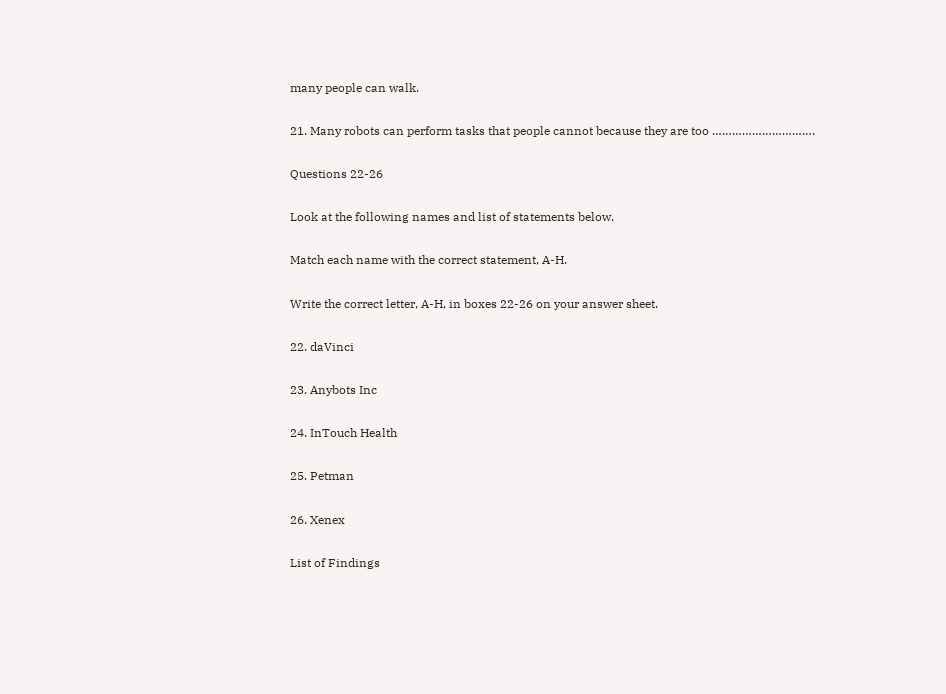many people can walk.

21. Many robots can perform tasks that people cannot because they are too ………………………….

Questions 22-26

Look at the following names and list of statements below.

Match each name with the correct statement, A-H.

Write the correct letter, A-H, in boxes 22-26 on your answer sheet.

22. daVinci

23. Anybots Inc

24. InTouch Health

25. Petman

26. Xenex

List of Findings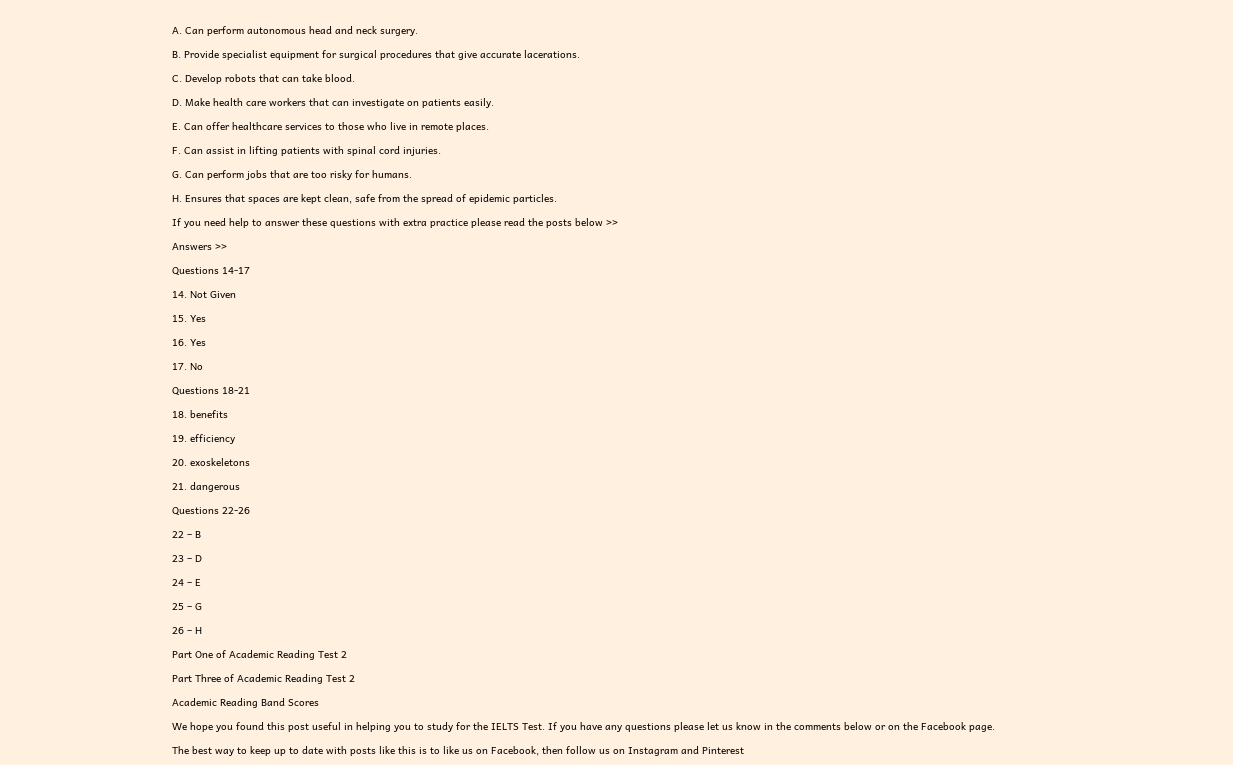A. Can perform autonomous head and neck surgery.

B. Provide specialist equipment for surgical procedures that give accurate lacerations.

C. Develop robots that can take blood.

D. Make health care workers that can investigate on patients easily.

E. Can offer healthcare services to those who live in remote places.

F. Can assist in lifting patients with spinal cord injuries.

G. Can perform jobs that are too risky for humans.

H. Ensures that spaces are kept clean, safe from the spread of epidemic particles.

If you need help to answer these questions with extra practice please read the posts below >>

Answers >>

Questions 14-17

14. Not Given

15. Yes

16. Yes

17. No

Questions 18-21

18. benefits

19. efficiency

20. exoskeletons

21. dangerous

Questions 22-26

22 – B

23 – D

24 – E

25 – G

26 – H

Part One of Academic Reading Test 2

Part Three of Academic Reading Test 2

Academic Reading Band Scores

We hope you found this post useful in helping you to study for the IELTS Test. If you have any questions please let us know in the comments below or on the Facebook page.

The best way to keep up to date with posts like this is to like us on Facebook, then follow us on Instagram and Pinterest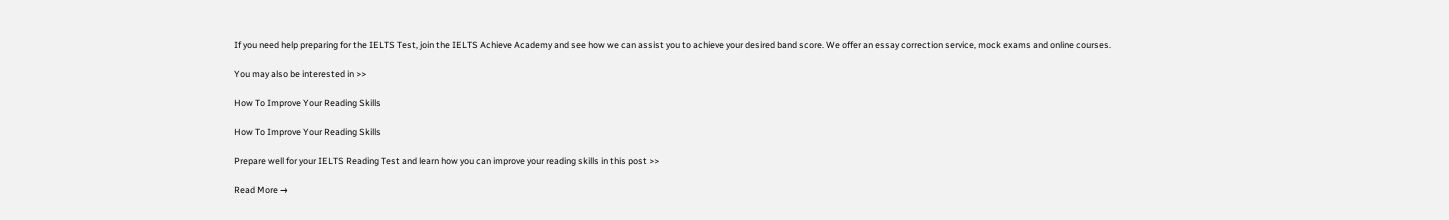If you need help preparing for the IELTS Test, join the IELTS Achieve Academy and see how we can assist you to achieve your desired band score. We offer an essay correction service, mock exams and online courses.

You may also be interested in >>

How To Improve Your Reading Skills

How To Improve Your Reading Skills

Prepare well for your IELTS Reading Test and learn how you can improve your reading skills in this post >>

Read More →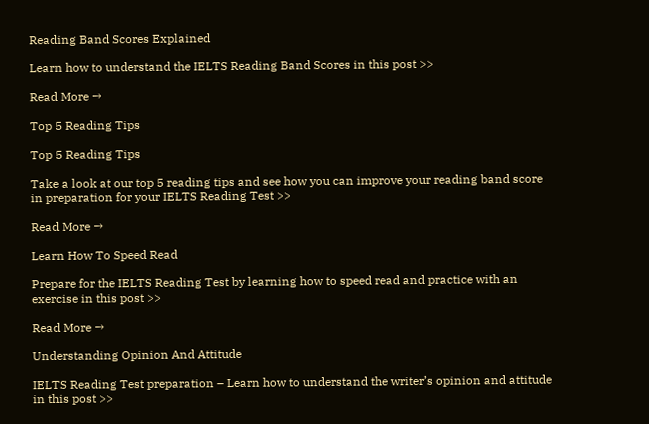Reading Band Scores Explained

Learn how to understand the IELTS Reading Band Scores in this post >>

Read More →

Top 5 Reading Tips

Top 5 Reading Tips

Take a look at our top 5 reading tips and see how you can improve your reading band score in preparation for your IELTS Reading Test >>

Read More →

Learn How To Speed Read

Prepare for the IELTS Reading Test by learning how to speed read and practice with an exercise in this post >>

Read More →

Understanding Opinion And Attitude

IELTS Reading Test preparation – Learn how to understand the writer’s opinion and attitude in this post >>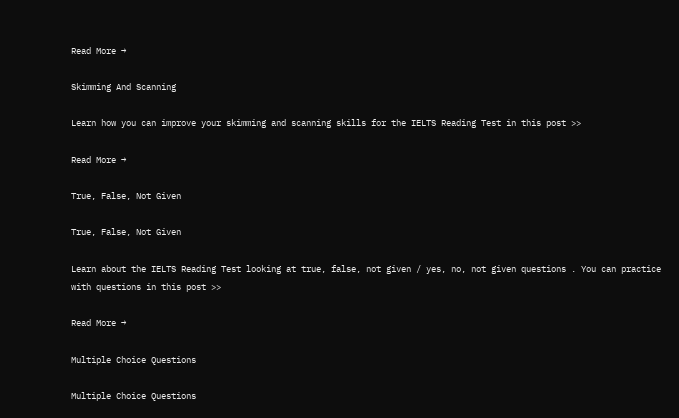Read More →

Skimming And Scanning

Learn how you can improve your skimming and scanning skills for the IELTS Reading Test in this post >>

Read More →

True, False, Not Given

True, False, Not Given

Learn about the IELTS Reading Test looking at true, false, not given / yes, no, not given questions . You can practice with questions in this post >>

Read More →

Multiple Choice Questions

Multiple Choice Questions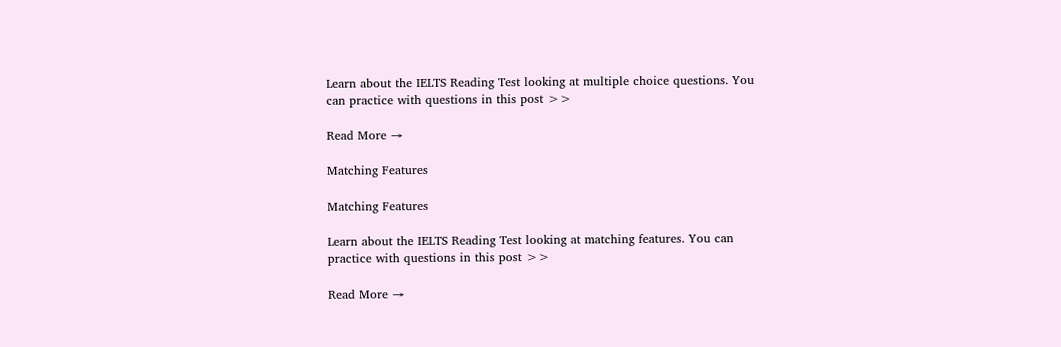Learn about the IELTS Reading Test looking at multiple choice questions. You can practice with questions in this post >>

Read More →

Matching Features

Matching Features

Learn about the IELTS Reading Test looking at matching features. You can practice with questions in this post >>

Read More →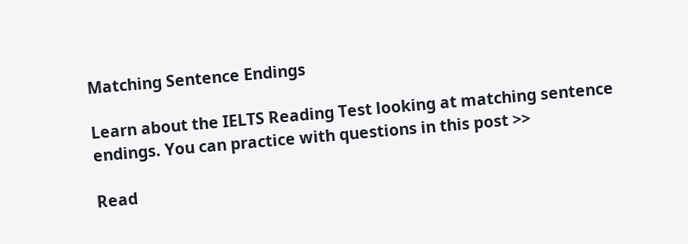Matching Sentence Endings

Learn about the IELTS Reading Test looking at matching sentence endings. You can practice with questions in this post >>

Read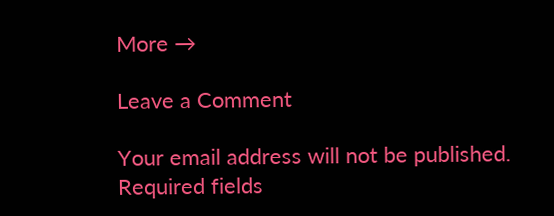More →

Leave a Comment

Your email address will not be published. Required fields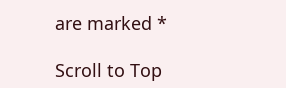are marked *

Scroll to Top